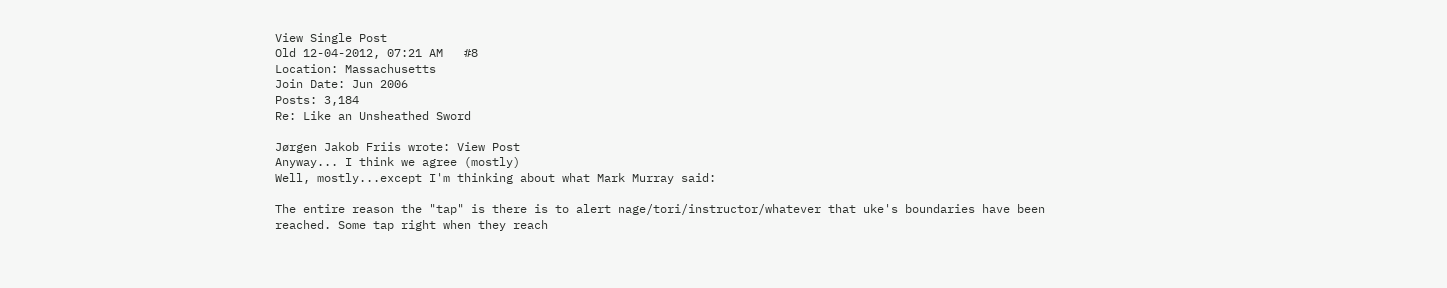View Single Post
Old 12-04-2012, 07:21 AM   #8
Location: Massachusetts
Join Date: Jun 2006
Posts: 3,184
Re: Like an Unsheathed Sword

Jørgen Jakob Friis wrote: View Post
Anyway... I think we agree (mostly)
Well, mostly...except I'm thinking about what Mark Murray said:

The entire reason the "tap" is there is to alert nage/tori/instructor/whatever that uke's boundaries have been reached. Some tap right when they reach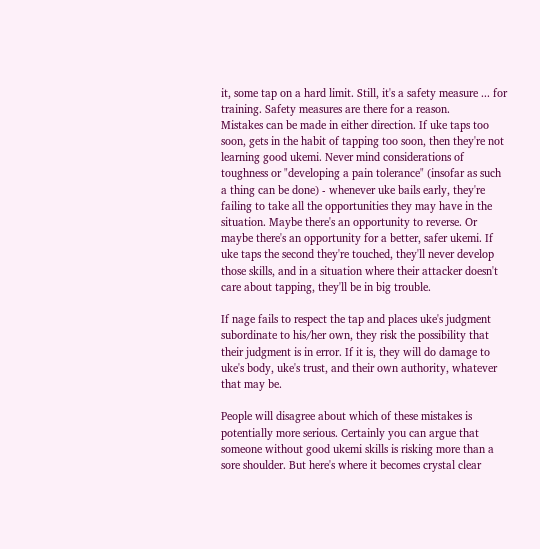it, some tap on a hard limit. Still, it's a safety measure ... for training. Safety measures are there for a reason.
Mistakes can be made in either direction. If uke taps too soon, gets in the habit of tapping too soon, then they're not learning good ukemi. Never mind considerations of toughness or "developing a pain tolerance" (insofar as such a thing can be done) - whenever uke bails early, they're failing to take all the opportunities they may have in the situation. Maybe there's an opportunity to reverse. Or maybe there's an opportunity for a better, safer ukemi. If uke taps the second they're touched, they'll never develop those skills, and in a situation where their attacker doesn't care about tapping, they'll be in big trouble.

If nage fails to respect the tap and places uke's judgment subordinate to his/her own, they risk the possibility that their judgment is in error. If it is, they will do damage to uke's body, uke's trust, and their own authority, whatever that may be.

People will disagree about which of these mistakes is potentially more serious. Certainly you can argue that someone without good ukemi skills is risking more than a sore shoulder. But here's where it becomes crystal clear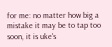for me: no matter how big a mistake it may be to tap too soon, it is uke's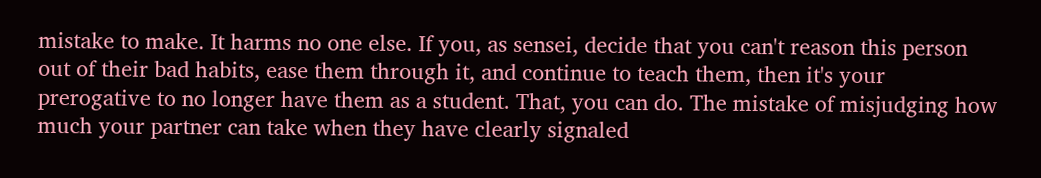mistake to make. It harms no one else. If you, as sensei, decide that you can't reason this person out of their bad habits, ease them through it, and continue to teach them, then it's your prerogative to no longer have them as a student. That, you can do. The mistake of misjudging how much your partner can take when they have clearly signaled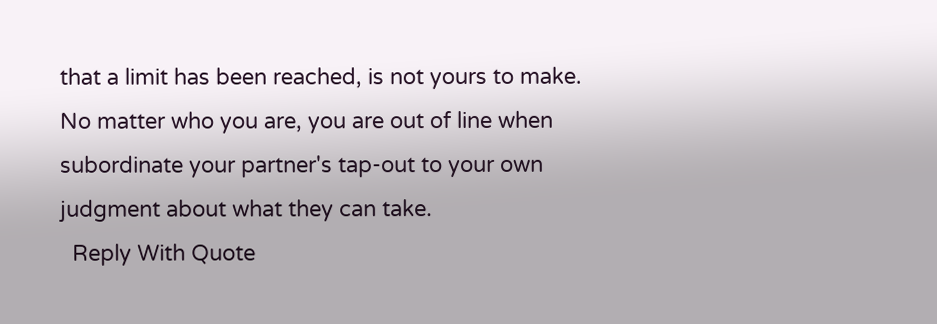that a limit has been reached, is not yours to make. No matter who you are, you are out of line when subordinate your partner's tap-out to your own judgment about what they can take.
  Reply With Quote